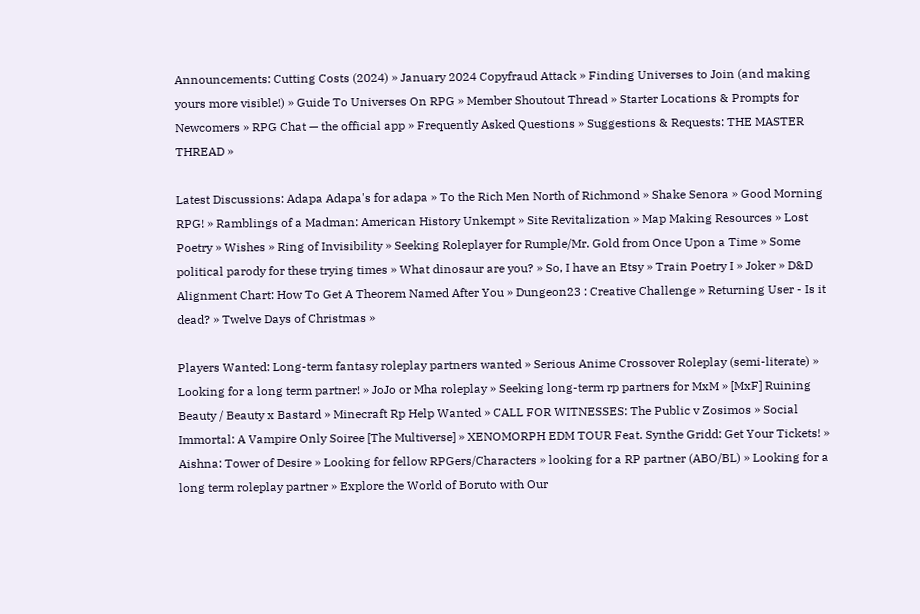Announcements: Cutting Costs (2024) » January 2024 Copyfraud Attack » Finding Universes to Join (and making yours more visible!) » Guide To Universes On RPG » Member Shoutout Thread » Starter Locations & Prompts for Newcomers » RPG Chat — the official app » Frequently Asked Questions » Suggestions & Requests: THE MASTER THREAD »

Latest Discussions: Adapa Adapa's for adapa » To the Rich Men North of Richmond » Shake Senora » Good Morning RPG! » Ramblings of a Madman: American History Unkempt » Site Revitalization » Map Making Resources » Lost Poetry » Wishes » Ring of Invisibility » Seeking Roleplayer for Rumple/Mr. Gold from Once Upon a Time » Some political parody for these trying times » What dinosaur are you? » So, I have an Etsy » Train Poetry I » Joker » D&D Alignment Chart: How To Get A Theorem Named After You » Dungeon23 : Creative Challenge » Returning User - Is it dead? » Twelve Days of Christmas »

Players Wanted: Long-term fantasy roleplay partners wanted » Serious Anime Crossover Roleplay (semi-literate) » Looking for a long term partner! » JoJo or Mha roleplay » Seeking long-term rp partners for MxM » [MxF] Ruining Beauty / Beauty x Bastard » Minecraft Rp Help Wanted » CALL FOR WITNESSES: The Public v Zosimos » Social Immortal: A Vampire Only Soiree [The Multiverse] » XENOMORPH EDM TOUR Feat. Synthe Gridd: Get Your Tickets! » Aishna: Tower of Desire » Looking for fellow RPGers/Characters » looking for a RP partner (ABO/BL) » Looking for a long term roleplay partner » Explore the World of Boruto with Our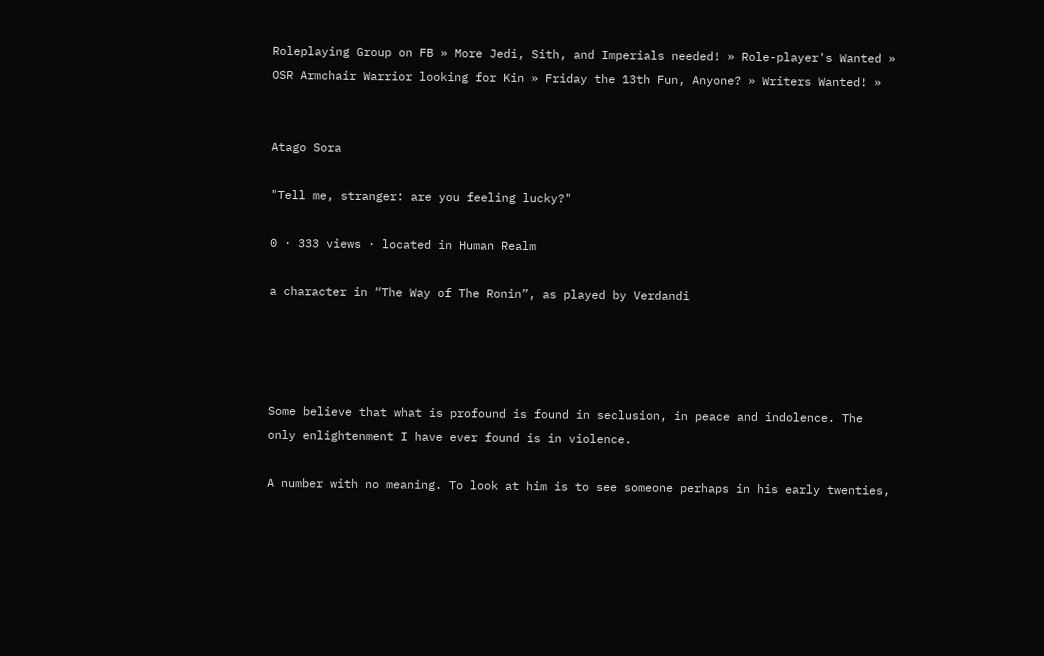Roleplaying Group on FB » More Jedi, Sith, and Imperials needed! » Role-player's Wanted » OSR Armchair Warrior looking for Kin » Friday the 13th Fun, Anyone? » Writers Wanted! »


Atago Sora

"Tell me, stranger: are you feeling lucky?"

0 · 333 views · located in Human Realm

a character in “The Way of The Ronin”, as played by Verdandi




Some believe that what is profound is found in seclusion, in peace and indolence. The only enlightenment I have ever found is in violence.

A number with no meaning. To look at him is to see someone perhaps in his early twenties,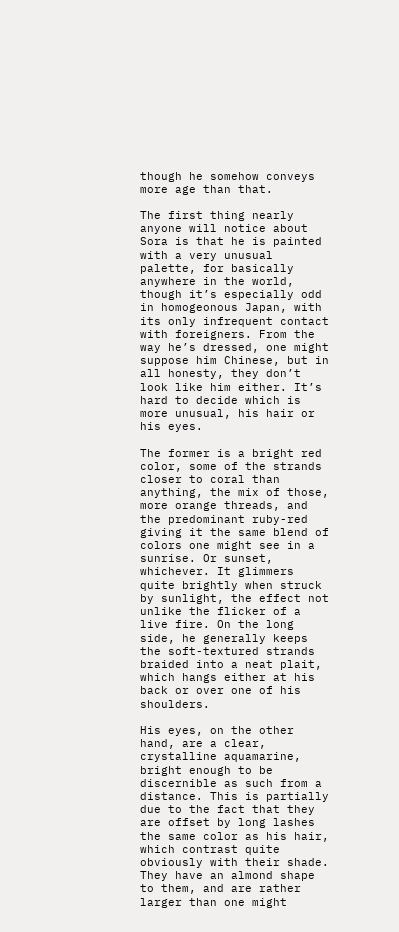though he somehow conveys more age than that.

The first thing nearly anyone will notice about Sora is that he is painted with a very unusual palette, for basically anywhere in the world, though it’s especially odd in homogeonous Japan, with its only infrequent contact with foreigners. From the way he’s dressed, one might suppose him Chinese, but in all honesty, they don’t look like him either. It’s hard to decide which is more unusual, his hair or his eyes.

The former is a bright red color, some of the strands closer to coral than anything, the mix of those, more orange threads, and the predominant ruby-red giving it the same blend of colors one might see in a sunrise. Or sunset, whichever. It glimmers quite brightly when struck by sunlight, the effect not unlike the flicker of a live fire. On the long side, he generally keeps the soft-textured strands braided into a neat plait, which hangs either at his back or over one of his shoulders.

His eyes, on the other hand, are a clear, crystalline aquamarine, bright enough to be discernible as such from a distance. This is partially due to the fact that they are offset by long lashes the same color as his hair, which contrast quite obviously with their shade. They have an almond shape to them, and are rather larger than one might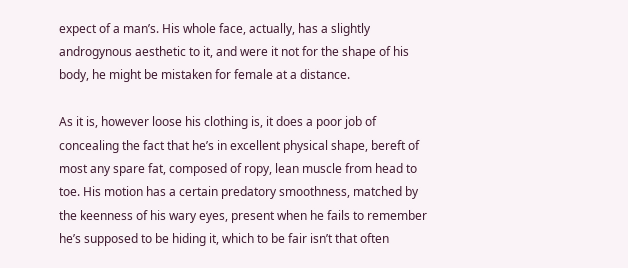expect of a man’s. His whole face, actually, has a slightly androgynous aesthetic to it, and were it not for the shape of his body, he might be mistaken for female at a distance.

As it is, however loose his clothing is, it does a poor job of concealing the fact that he’s in excellent physical shape, bereft of most any spare fat, composed of ropy, lean muscle from head to toe. His motion has a certain predatory smoothness, matched by the keenness of his wary eyes, present when he fails to remember he’s supposed to be hiding it, which to be fair isn’t that often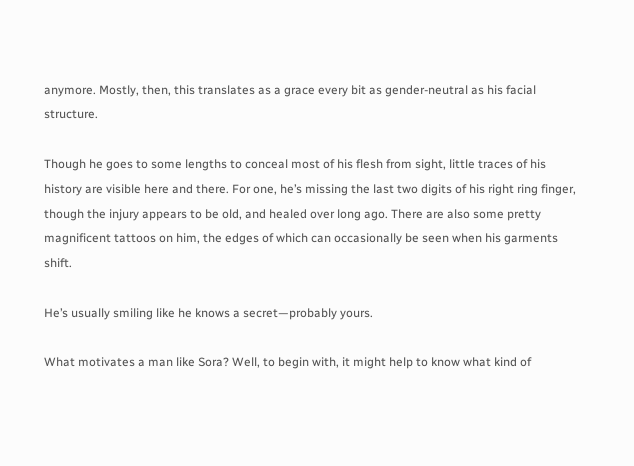anymore. Mostly, then, this translates as a grace every bit as gender-neutral as his facial structure.

Though he goes to some lengths to conceal most of his flesh from sight, little traces of his history are visible here and there. For one, he’s missing the last two digits of his right ring finger, though the injury appears to be old, and healed over long ago. There are also some pretty magnificent tattoos on him, the edges of which can occasionally be seen when his garments shift.

He’s usually smiling like he knows a secret—probably yours.

What motivates a man like Sora? Well, to begin with, it might help to know what kind of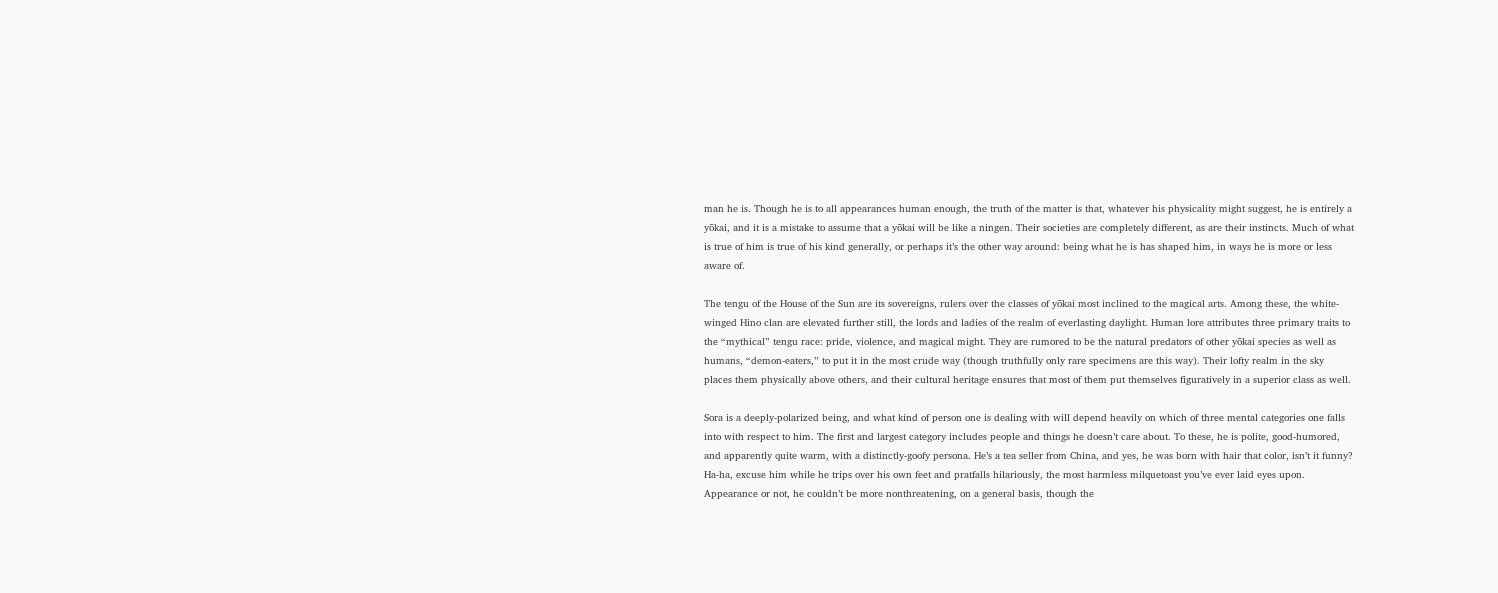man he is. Though he is to all appearances human enough, the truth of the matter is that, whatever his physicality might suggest, he is entirely a yōkai, and it is a mistake to assume that a yōkai will be like a ningen. Their societies are completely different, as are their instincts. Much of what is true of him is true of his kind generally, or perhaps it’s the other way around: being what he is has shaped him, in ways he is more or less aware of.

The tengu of the House of the Sun are its sovereigns, rulers over the classes of yōkai most inclined to the magical arts. Among these, the white-winged Hino clan are elevated further still, the lords and ladies of the realm of everlasting daylight. Human lore attributes three primary traits to the “mythical” tengu race: pride, violence, and magical might. They are rumored to be the natural predators of other yōkai species as well as humans, “demon-eaters,” to put it in the most crude way (though truthfully only rare specimens are this way). Their lofty realm in the sky places them physically above others, and their cultural heritage ensures that most of them put themselves figuratively in a superior class as well.

Sora is a deeply-polarized being, and what kind of person one is dealing with will depend heavily on which of three mental categories one falls into with respect to him. The first and largest category includes people and things he doesn’t care about. To these, he is polite, good-humored, and apparently quite warm, with a distinctly-goofy persona. He’s a tea seller from China, and yes, he was born with hair that color, isn’t it funny? Ha-ha, excuse him while he trips over his own feet and pratfalls hilariously, the most harmless milquetoast you’ve ever laid eyes upon. Appearance or not, he couldn’t be more nonthreatening, on a general basis, though the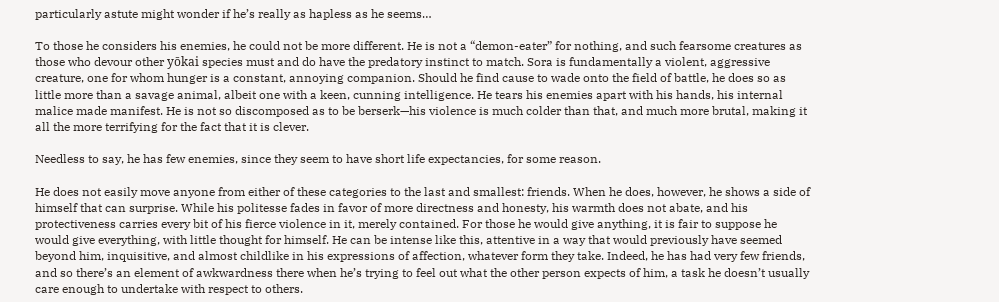particularly astute might wonder if he’s really as hapless as he seems…

To those he considers his enemies, he could not be more different. He is not a “demon-eater” for nothing, and such fearsome creatures as those who devour other yōkai species must and do have the predatory instinct to match. Sora is fundamentally a violent, aggressive creature, one for whom hunger is a constant, annoying companion. Should he find cause to wade onto the field of battle, he does so as little more than a savage animal, albeit one with a keen, cunning intelligence. He tears his enemies apart with his hands, his internal malice made manifest. He is not so discomposed as to be berserk—his violence is much colder than that, and much more brutal, making it all the more terrifying for the fact that it is clever.

Needless to say, he has few enemies, since they seem to have short life expectancies, for some reason.

He does not easily move anyone from either of these categories to the last and smallest: friends. When he does, however, he shows a side of himself that can surprise. While his politesse fades in favor of more directness and honesty, his warmth does not abate, and his protectiveness carries every bit of his fierce violence in it, merely contained. For those he would give anything, it is fair to suppose he would give everything, with little thought for himself. He can be intense like this, attentive in a way that would previously have seemed beyond him, inquisitive, and almost childlike in his expressions of affection, whatever form they take. Indeed, he has had very few friends, and so there’s an element of awkwardness there when he’s trying to feel out what the other person expects of him, a task he doesn’t usually care enough to undertake with respect to others.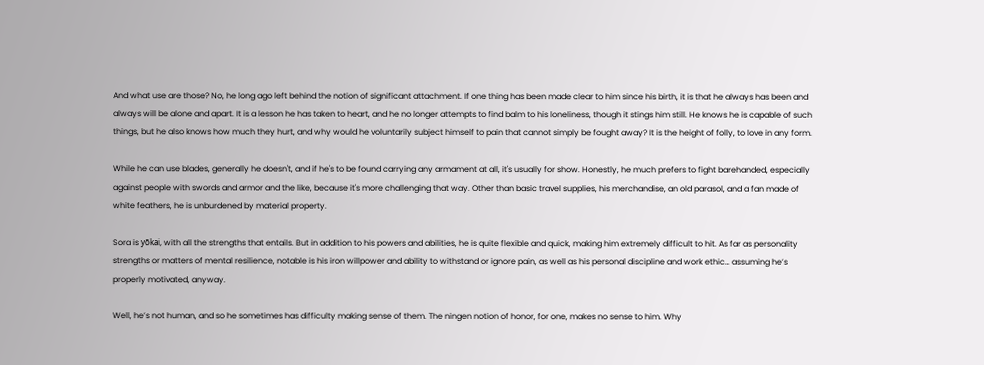And what use are those? No, he long ago left behind the notion of significant attachment. If one thing has been made clear to him since his birth, it is that he always has been and always will be alone and apart. It is a lesson he has taken to heart, and he no longer attempts to find balm to his loneliness, though it stings him still. He knows he is capable of such things, but he also knows how much they hurt, and why would he voluntarily subject himself to pain that cannot simply be fought away? It is the height of folly, to love in any form.

While he can use blades, generally he doesn't, and if he's to be found carrying any armament at all, it's usually for show. Honestly, he much prefers to fight barehanded, especially against people with swords and armor and the like, because it's more challenging that way. Other than basic travel supplies, his merchandise, an old parasol, and a fan made of white feathers, he is unburdened by material property.

Sora is yōkai, with all the strengths that entails. But in addition to his powers and abilities, he is quite flexible and quick, making him extremely difficult to hit. As far as personality strengths or matters of mental resilience, notable is his iron willpower and ability to withstand or ignore pain, as well as his personal discipline and work ethic… assuming he’s properly motivated, anyway.

Well, he’s not human, and so he sometimes has difficulty making sense of them. The ningen notion of honor, for one, makes no sense to him. Why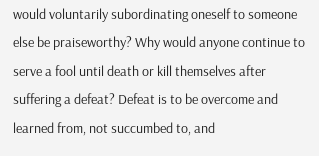would voluntarily subordinating oneself to someone else be praiseworthy? Why would anyone continue to serve a fool until death or kill themselves after suffering a defeat? Defeat is to be overcome and learned from, not succumbed to, and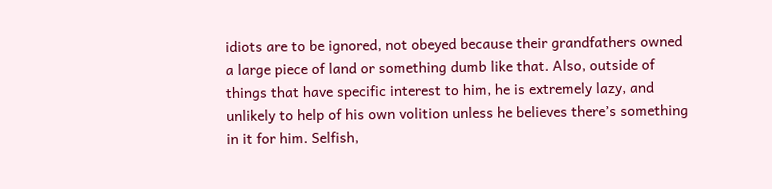idiots are to be ignored, not obeyed because their grandfathers owned a large piece of land or something dumb like that. Also, outside of things that have specific interest to him, he is extremely lazy, and unlikely to help of his own volition unless he believes there’s something in it for him. Selfish,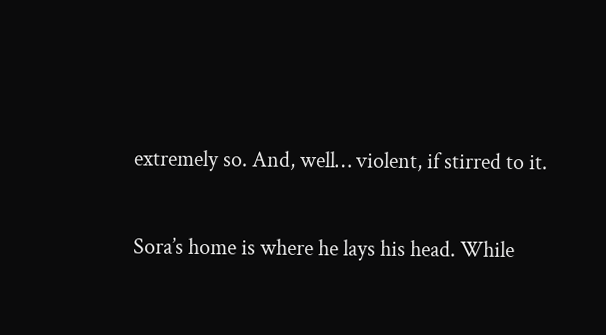extremely so. And, well… violent, if stirred to it.

Sora’s home is where he lays his head. While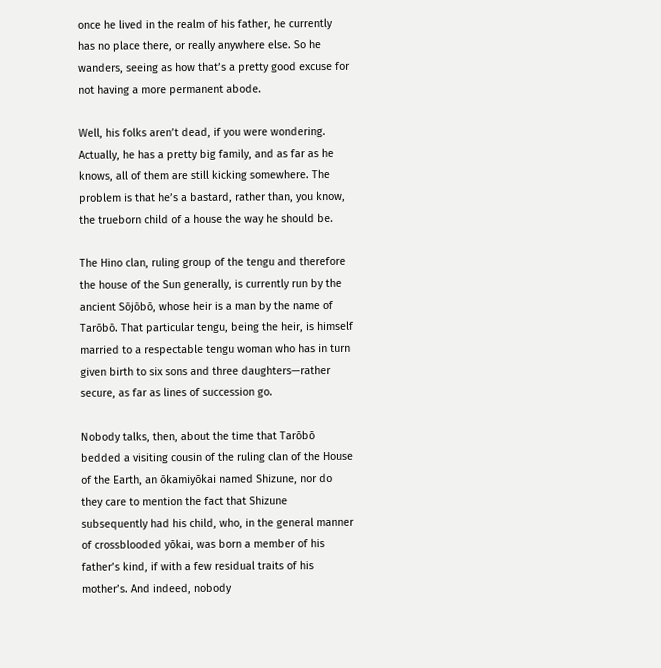once he lived in the realm of his father, he currently has no place there, or really anywhere else. So he wanders, seeing as how that’s a pretty good excuse for not having a more permanent abode.

Well, his folks aren’t dead, if you were wondering. Actually, he has a pretty big family, and as far as he knows, all of them are still kicking somewhere. The problem is that he’s a bastard, rather than, you know, the trueborn child of a house the way he should be.

The Hino clan, ruling group of the tengu and therefore the house of the Sun generally, is currently run by the ancient Sōjōbō, whose heir is a man by the name of Tarōbō. That particular tengu, being the heir, is himself married to a respectable tengu woman who has in turn given birth to six sons and three daughters—rather secure, as far as lines of succession go.

Nobody talks, then, about the time that Tarōbō bedded a visiting cousin of the ruling clan of the House of the Earth, an ōkamiyōkai named Shizune, nor do they care to mention the fact that Shizune subsequently had his child, who, in the general manner of crossblooded yōkai, was born a member of his father’s kind, if with a few residual traits of his mother’s. And indeed, nobody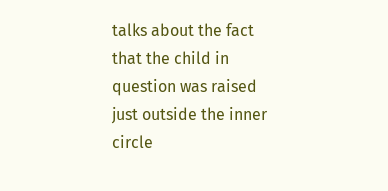talks about the fact that the child in question was raised just outside the inner circle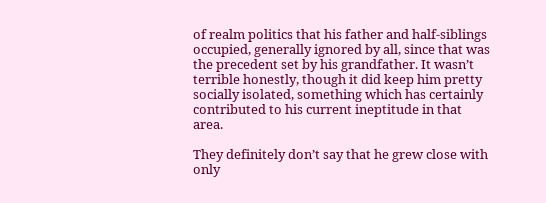of realm politics that his father and half-siblings occupied, generally ignored by all, since that was the precedent set by his grandfather. It wasn’t terrible honestly, though it did keep him pretty socially isolated, something which has certainly contributed to his current ineptitude in that area.

They definitely don’t say that he grew close with only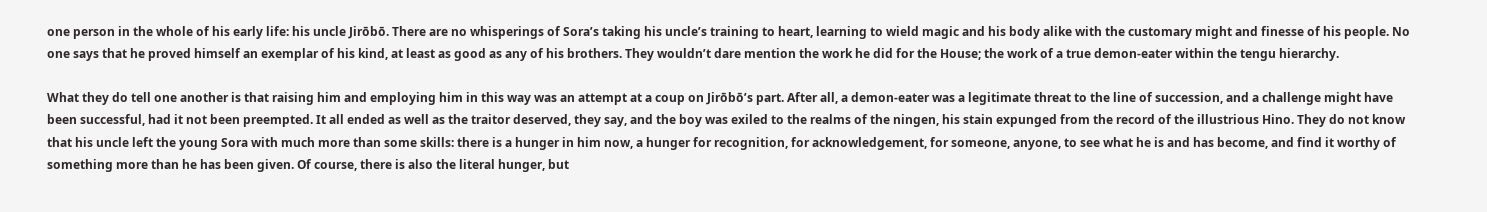one person in the whole of his early life: his uncle Jirōbō. There are no whisperings of Sora’s taking his uncle’s training to heart, learning to wield magic and his body alike with the customary might and finesse of his people. No one says that he proved himself an exemplar of his kind, at least as good as any of his brothers. They wouldn’t dare mention the work he did for the House; the work of a true demon-eater within the tengu hierarchy.

What they do tell one another is that raising him and employing him in this way was an attempt at a coup on Jirōbō’s part. After all, a demon-eater was a legitimate threat to the line of succession, and a challenge might have been successful, had it not been preempted. It all ended as well as the traitor deserved, they say, and the boy was exiled to the realms of the ningen, his stain expunged from the record of the illustrious Hino. They do not know that his uncle left the young Sora with much more than some skills: there is a hunger in him now, a hunger for recognition, for acknowledgement, for someone, anyone, to see what he is and has become, and find it worthy of something more than he has been given. Of course, there is also the literal hunger, but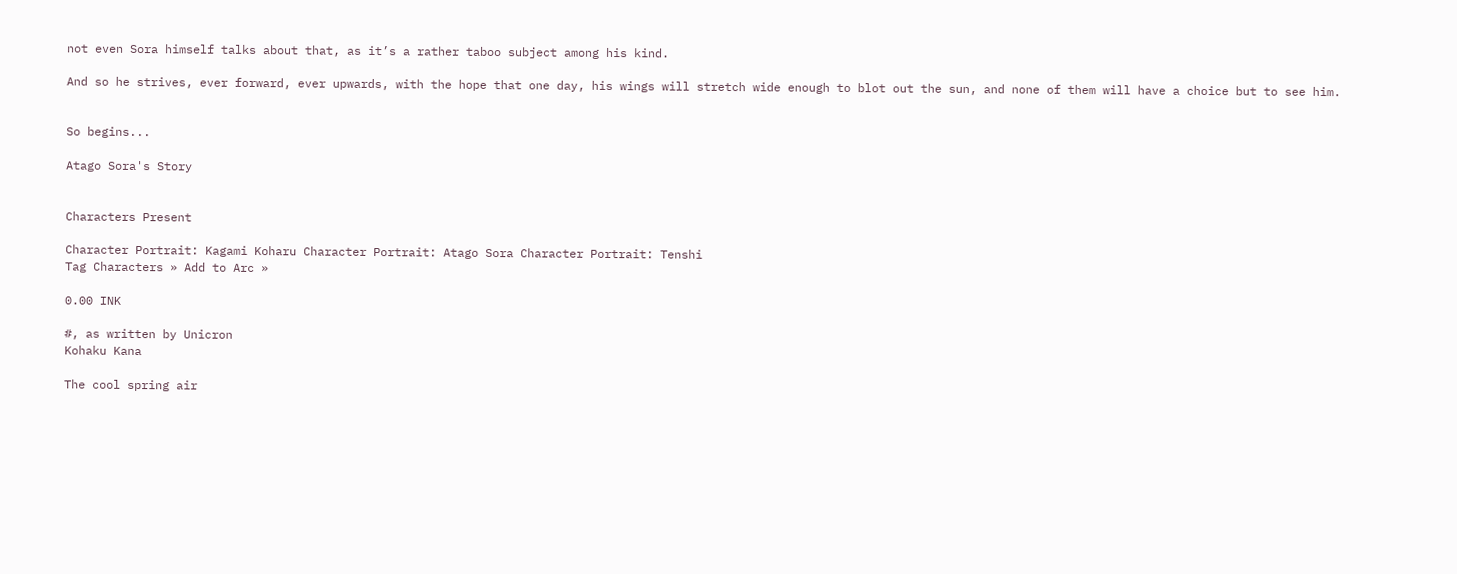not even Sora himself talks about that, as it’s a rather taboo subject among his kind.

And so he strives, ever forward, ever upwards, with the hope that one day, his wings will stretch wide enough to blot out the sun, and none of them will have a choice but to see him.


So begins...

Atago Sora's Story


Characters Present

Character Portrait: Kagami Koharu Character Portrait: Atago Sora Character Portrait: Tenshi
Tag Characters » Add to Arc »

0.00 INK

#, as written by Unicron
Kohaku Kana

The cool spring air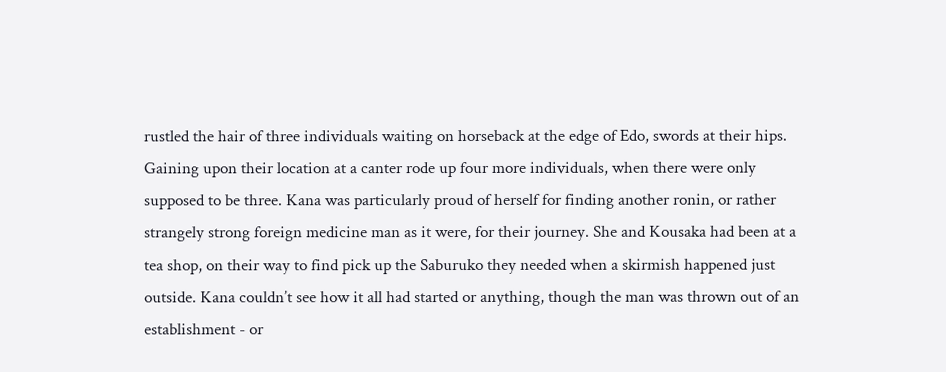rustled the hair of three individuals waiting on horseback at the edge of Edo, swords at their hips. Gaining upon their location at a canter rode up four more individuals, when there were only supposed to be three. Kana was particularly proud of herself for finding another ronin, or rather strangely strong foreign medicine man as it were, for their journey. She and Kousaka had been at a tea shop, on their way to find pick up the Saburuko they needed when a skirmish happened just outside. Kana couldn’t see how it all had started or anything, though the man was thrown out of an establishment - or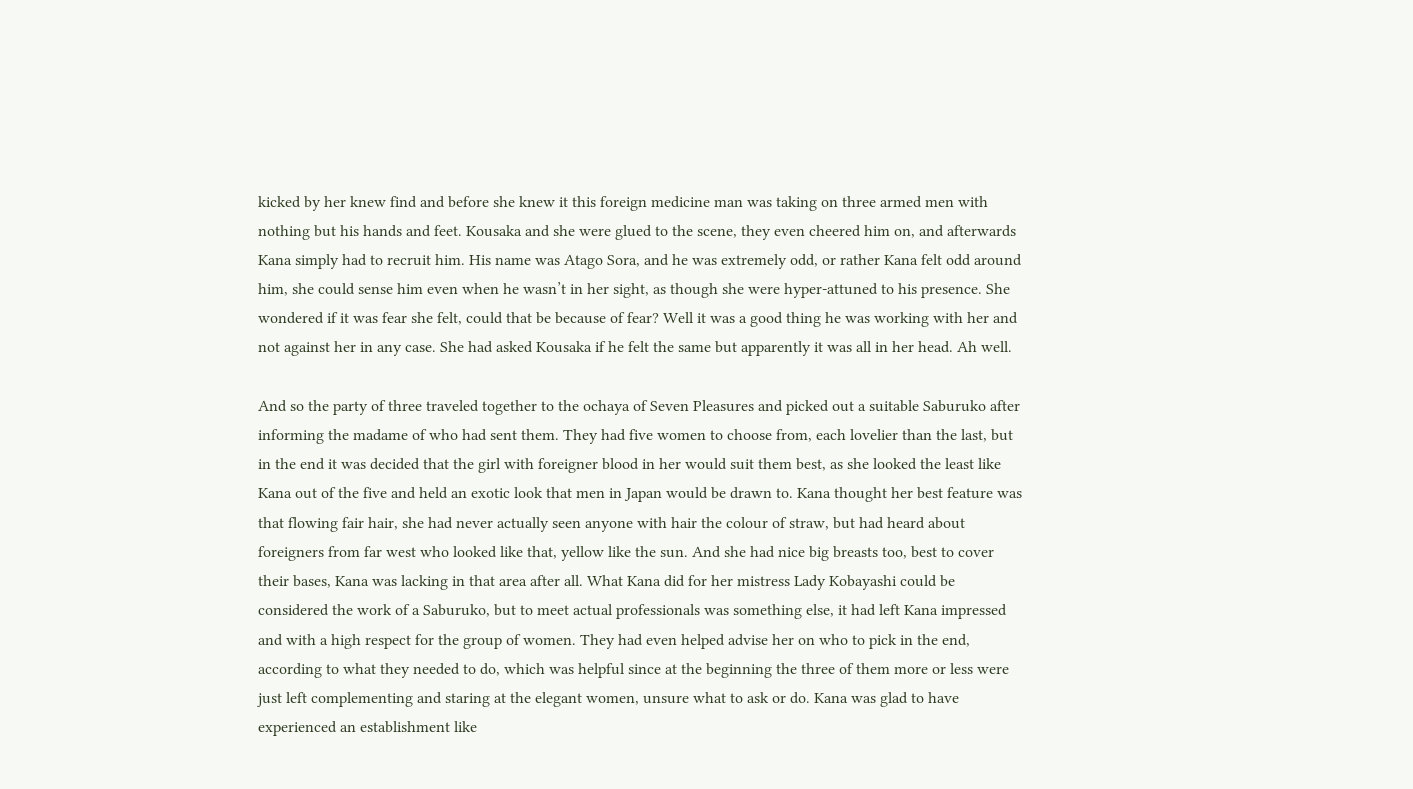kicked by her knew find and before she knew it this foreign medicine man was taking on three armed men with nothing but his hands and feet. Kousaka and she were glued to the scene, they even cheered him on, and afterwards Kana simply had to recruit him. His name was Atago Sora, and he was extremely odd, or rather Kana felt odd around him, she could sense him even when he wasn’t in her sight, as though she were hyper-attuned to his presence. She wondered if it was fear she felt, could that be because of fear? Well it was a good thing he was working with her and not against her in any case. She had asked Kousaka if he felt the same but apparently it was all in her head. Ah well.

And so the party of three traveled together to the ochaya of Seven Pleasures and picked out a suitable Saburuko after informing the madame of who had sent them. They had five women to choose from, each lovelier than the last, but in the end it was decided that the girl with foreigner blood in her would suit them best, as she looked the least like Kana out of the five and held an exotic look that men in Japan would be drawn to. Kana thought her best feature was that flowing fair hair, she had never actually seen anyone with hair the colour of straw, but had heard about foreigners from far west who looked like that, yellow like the sun. And she had nice big breasts too, best to cover their bases, Kana was lacking in that area after all. What Kana did for her mistress Lady Kobayashi could be considered the work of a Saburuko, but to meet actual professionals was something else, it had left Kana impressed and with a high respect for the group of women. They had even helped advise her on who to pick in the end, according to what they needed to do, which was helpful since at the beginning the three of them more or less were just left complementing and staring at the elegant women, unsure what to ask or do. Kana was glad to have experienced an establishment like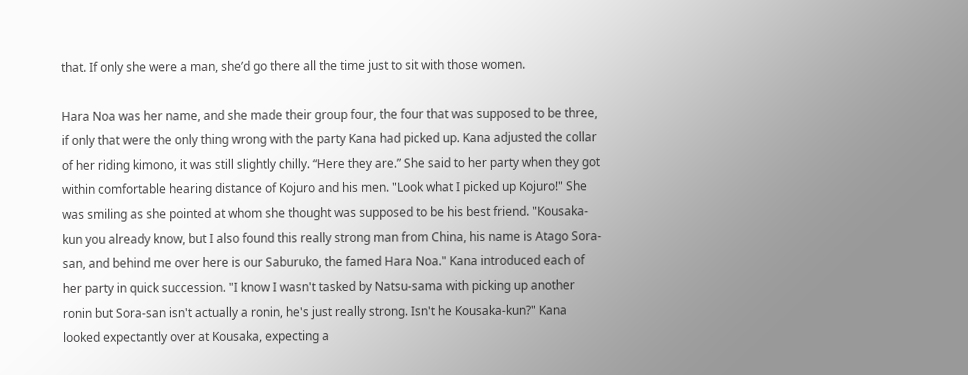that. If only she were a man, she’d go there all the time just to sit with those women.

Hara Noa was her name, and she made their group four, the four that was supposed to be three, if only that were the only thing wrong with the party Kana had picked up. Kana adjusted the collar of her riding kimono, it was still slightly chilly. “Here they are.” She said to her party when they got within comfortable hearing distance of Kojuro and his men. "Look what I picked up Kojuro!" She was smiling as she pointed at whom she thought was supposed to be his best friend. "Kousaka-kun you already know, but I also found this really strong man from China, his name is Atago Sora-san, and behind me over here is our Saburuko, the famed Hara Noa." Kana introduced each of her party in quick succession. "I know I wasn't tasked by Natsu-sama with picking up another ronin but Sora-san isn't actually a ronin, he's just really strong. Isn't he Kousaka-kun?" Kana looked expectantly over at Kousaka, expecting a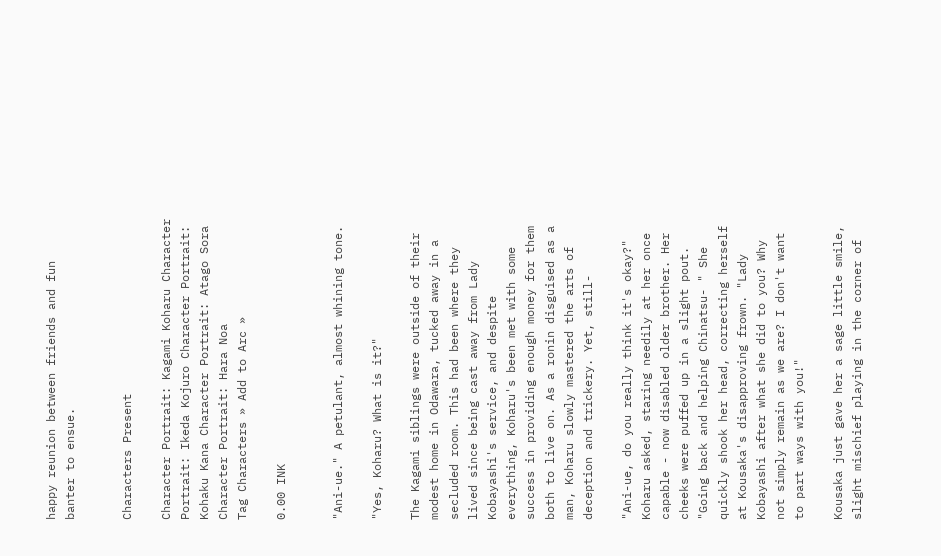happy reunion between friends and fun banter to ensue.


Characters Present

Character Portrait: Kagami Koharu Character Portrait: Ikeda Kojuro Character Portrait: Kohaku Kana Character Portrait: Atago Sora Character Portrait: Hara Noa
Tag Characters » Add to Arc »

0.00 INK


"Ani-ue." A petulant, almost whining tone.

"Yes, Koharu? What is it?"

The Kagami siblings were outside of their modest home in Odawara, tucked away in a secluded room. This had been where they lived since being cast away from Lady Kobayashi's service, and despite everything, Koharu's been met with some success in providing enough money for them both to live on. As a ronin disguised as a man, Koharu slowly mastered the arts of deception and trickery. Yet, still-

"Ani-ue, do you really think it's okay?" Koharu asked, staring needily at her once capable - now disabled older brother. Her cheeks were puffed up in a slight pout. "Going back and helping Chinatsu- " She quickly shook her head, correcting herself at Kousaka's disapproving frown. "Lady Kobayashi after what she did to you? Why not simply remain as we are? I don't want to part ways with you!"

Kousaka just gave her a sage little smile, slight mischief playing in the corner of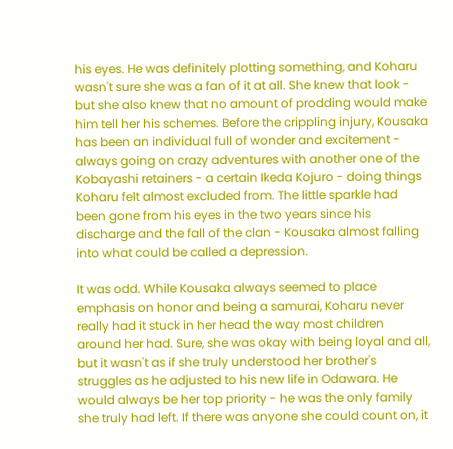his eyes. He was definitely plotting something, and Koharu wasn't sure she was a fan of it at all. She knew that look - but she also knew that no amount of prodding would make him tell her his schemes. Before the crippling injury, Kousaka has been an individual full of wonder and excitement - always going on crazy adventures with another one of the Kobayashi retainers - a certain Ikeda Kojuro - doing things Koharu felt almost excluded from. The little sparkle had been gone from his eyes in the two years since his discharge and the fall of the clan - Kousaka almost falling into what could be called a depression.

It was odd. While Kousaka always seemed to place emphasis on honor and being a samurai, Koharu never really had it stuck in her head the way most children around her had. Sure, she was okay with being loyal and all, but it wasn't as if she truly understood her brother's struggles as he adjusted to his new life in Odawara. He would always be her top priority - he was the only family she truly had left. If there was anyone she could count on, it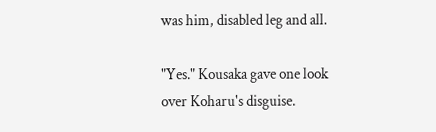was him, disabled leg and all.

"Yes." Kousaka gave one look over Koharu's disguise.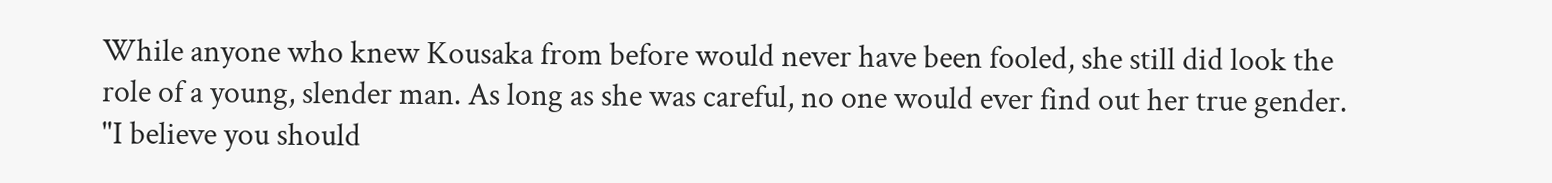While anyone who knew Kousaka from before would never have been fooled, she still did look the role of a young, slender man. As long as she was careful, no one would ever find out her true gender. "I believe you should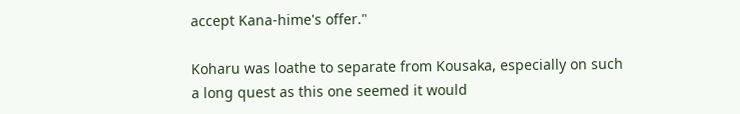accept Kana-hime's offer."

Koharu was loathe to separate from Kousaka, especially on such a long quest as this one seemed it would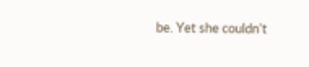be. Yet she couldn't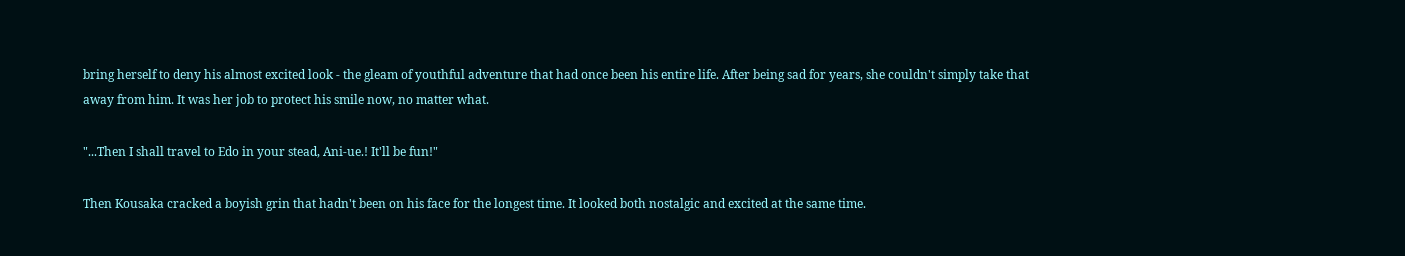bring herself to deny his almost excited look - the gleam of youthful adventure that had once been his entire life. After being sad for years, she couldn't simply take that away from him. It was her job to protect his smile now, no matter what.

"...Then I shall travel to Edo in your stead, Ani-ue.! It'll be fun!"

Then Kousaka cracked a boyish grin that hadn't been on his face for the longest time. It looked both nostalgic and excited at the same time.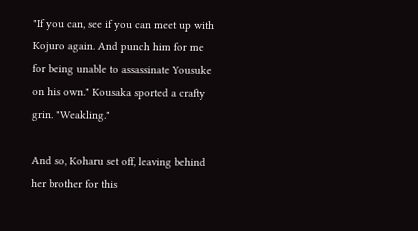"If you can, see if you can meet up with Kojuro again. And punch him for me for being unable to assassinate Yousuke on his own." Kousaka sported a crafty grin. "Weakling."

And so, Koharu set off, leaving behind her brother for this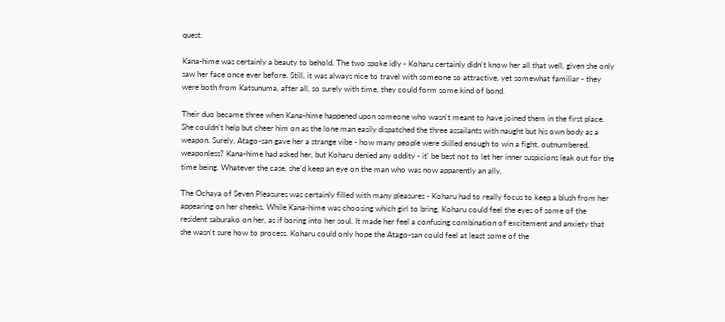quest.

Kana-hime was certainly a beauty to behold. The two spoke idly - Koharu certainly didn't know her all that well, given she only saw her face once ever before. Still, it was always nice to travel with someone so attractive, yet somewhat familiar - they were both from Katsunuma, after all, so surely with time, they could form some kind of bond.

Their duo became three when Kana-hime happened upon someone who wasn't meant to have joined them in the first place. She couldn't help but cheer him on as the lone man easily dispatched the three assailants with naught but his own body as a weapon. Surely, Atago-san gave her a strange vibe - how many people were skilled enough to win a fight, outnumbered, weaponless? Kana-hime had asked her, but Koharu denied any oddity - it' be best not to let her inner suspicions leak out for the time being. Whatever the case, she'd keep an eye on the man who was now apparently an ally.

The Ochaya of Seven Pleasures was certainly filled with many pleasures - Koharu had to really focus to keep a blush from her appearing on her cheeks. While Kana-hime was choosing which girl to bring, Koharu could feel the eyes of some of the resident saburako on her, as if boring into her soul. It made her feel a confusing combination of excitement and anxiety that she wasn't sure how to process. Koharu could only hope the Atago-san could feel at least some of the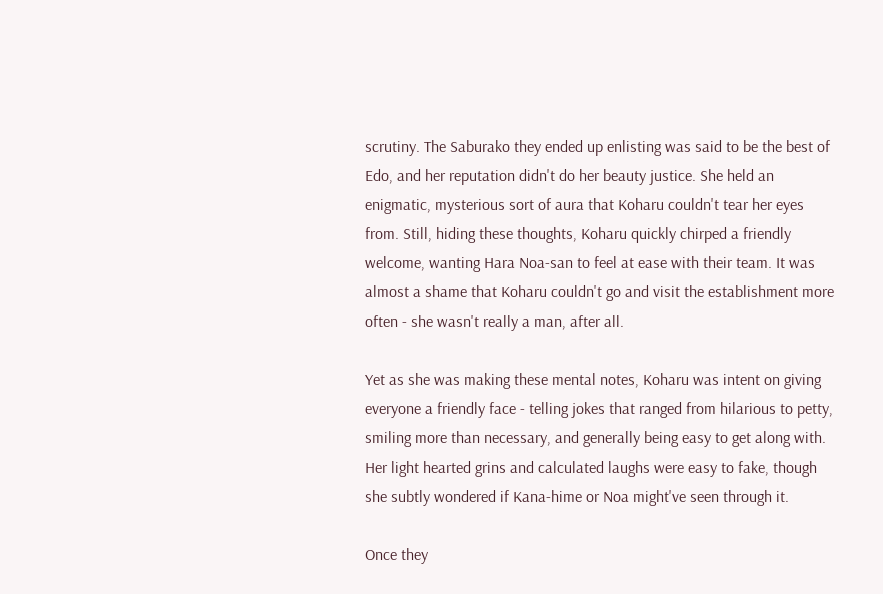scrutiny. The Saburako they ended up enlisting was said to be the best of Edo, and her reputation didn't do her beauty justice. She held an enigmatic, mysterious sort of aura that Koharu couldn't tear her eyes from. Still, hiding these thoughts, Koharu quickly chirped a friendly welcome, wanting Hara Noa-san to feel at ease with their team. It was almost a shame that Koharu couldn't go and visit the establishment more often - she wasn't really a man, after all.

Yet as she was making these mental notes, Koharu was intent on giving everyone a friendly face - telling jokes that ranged from hilarious to petty, smiling more than necessary, and generally being easy to get along with. Her light hearted grins and calculated laughs were easy to fake, though she subtly wondered if Kana-hime or Noa might've seen through it.

Once they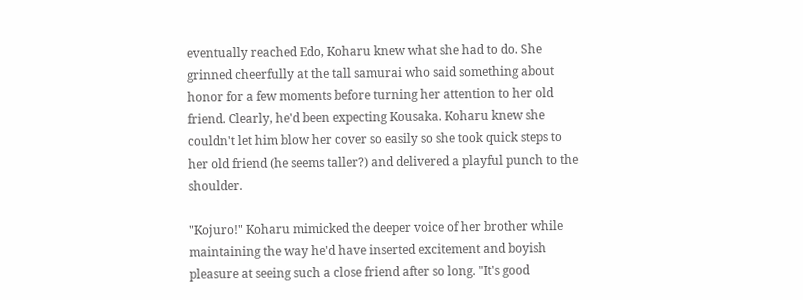eventually reached Edo, Koharu knew what she had to do. She grinned cheerfully at the tall samurai who said something about honor for a few moments before turning her attention to her old friend. Clearly, he'd been expecting Kousaka. Koharu knew she couldn't let him blow her cover so easily so she took quick steps to her old friend (he seems taller?) and delivered a playful punch to the shoulder.

"Kojuro!" Koharu mimicked the deeper voice of her brother while maintaining the way he'd have inserted excitement and boyish pleasure at seeing such a close friend after so long. "It's good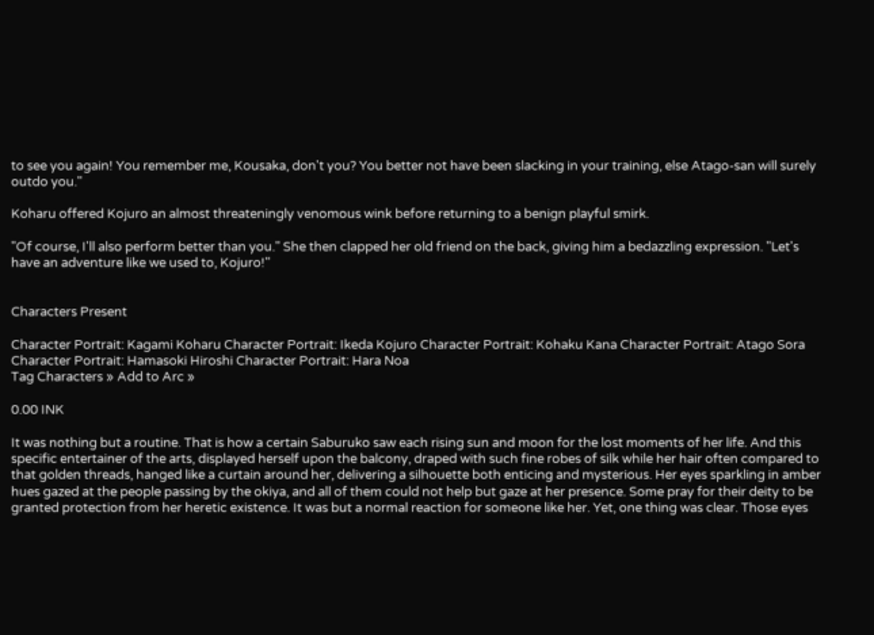to see you again! You remember me, Kousaka, don't you? You better not have been slacking in your training, else Atago-san will surely outdo you."

Koharu offered Kojuro an almost threateningly venomous wink before returning to a benign playful smirk.

"Of course, I'll also perform better than you." She then clapped her old friend on the back, giving him a bedazzling expression. "Let's have an adventure like we used to, Kojuro!"


Characters Present

Character Portrait: Kagami Koharu Character Portrait: Ikeda Kojuro Character Portrait: Kohaku Kana Character Portrait: Atago Sora Character Portrait: Hamasoki Hiroshi Character Portrait: Hara Noa
Tag Characters » Add to Arc »

0.00 INK

It was nothing but a routine. That is how a certain Saburuko saw each rising sun and moon for the lost moments of her life. And this specific entertainer of the arts, displayed herself upon the balcony, draped with such fine robes of silk while her hair often compared to that golden threads, hanged like a curtain around her, delivering a silhouette both enticing and mysterious. Her eyes sparkling in amber hues gazed at the people passing by the okiya, and all of them could not help but gaze at her presence. Some pray for their deity to be granted protection from her heretic existence. It was but a normal reaction for someone like her. Yet, one thing was clear. Those eyes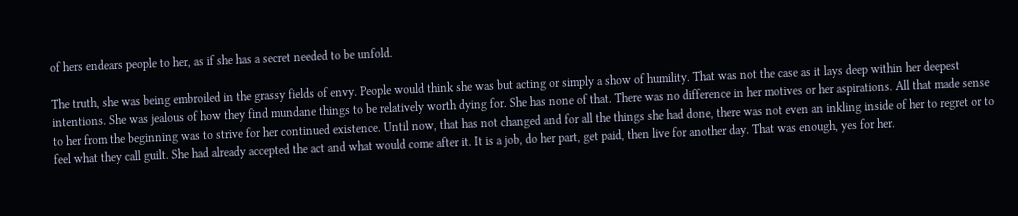of hers endears people to her, as if she has a secret needed to be unfold.

The truth, she was being embroiled in the grassy fields of envy. People would think she was but acting or simply a show of humility. That was not the case as it lays deep within her deepest intentions. She was jealous of how they find mundane things to be relatively worth dying for. She has none of that. There was no difference in her motives or her aspirations. All that made sense to her from the beginning was to strive for her continued existence. Until now, that has not changed and for all the things she had done, there was not even an inkling inside of her to regret or to feel what they call guilt. She had already accepted the act and what would come after it. It is a job, do her part, get paid, then live for another day. That was enough, yes for her.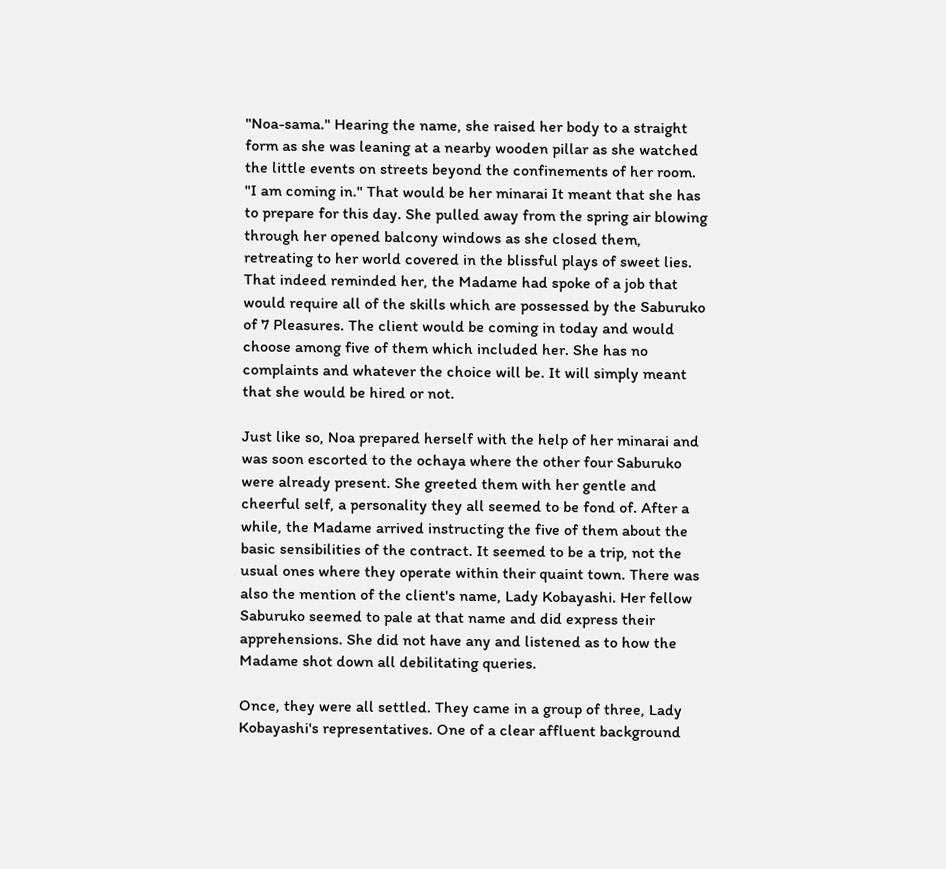"Noa-sama." Hearing the name, she raised her body to a straight form as she was leaning at a nearby wooden pillar as she watched the little events on streets beyond the confinements of her room. "I am coming in." That would be her minarai It meant that she has to prepare for this day. She pulled away from the spring air blowing through her opened balcony windows as she closed them, retreating to her world covered in the blissful plays of sweet lies. That indeed reminded her, the Madame had spoke of a job that would require all of the skills which are possessed by the Saburuko of 7 Pleasures. The client would be coming in today and would choose among five of them which included her. She has no complaints and whatever the choice will be. It will simply meant that she would be hired or not.

Just like so, Noa prepared herself with the help of her minarai and was soon escorted to the ochaya where the other four Saburuko were already present. She greeted them with her gentle and cheerful self, a personality they all seemed to be fond of. After a while, the Madame arrived instructing the five of them about the basic sensibilities of the contract. It seemed to be a trip, not the usual ones where they operate within their quaint town. There was also the mention of the client's name, Lady Kobayashi. Her fellow Saburuko seemed to pale at that name and did express their apprehensions. She did not have any and listened as to how the Madame shot down all debilitating queries.

Once, they were all settled. They came in a group of three, Lady Kobayashi's representatives. One of a clear affluent background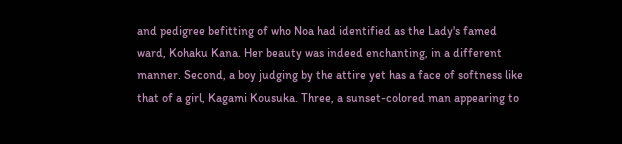and pedigree befitting of who Noa had identified as the Lady's famed ward, Kohaku Kana. Her beauty was indeed enchanting, in a different manner. Second, a boy judging by the attire yet has a face of softness like that of a girl, Kagami Kousuka. Three, a sunset-colored man appearing to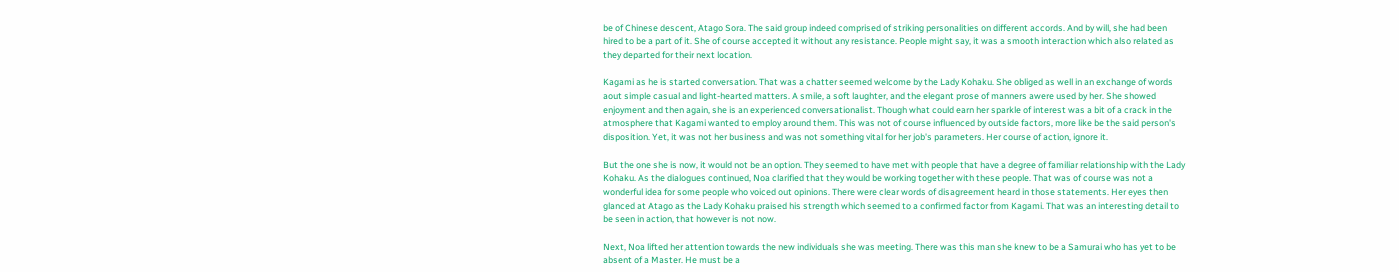be of Chinese descent, Atago Sora. The said group indeed comprised of striking personalities on different accords. And by will, she had been hired to be a part of it. She of course accepted it without any resistance. People might say, it was a smooth interaction which also related as they departed for their next location.

Kagami as he is started conversation. That was a chatter seemed welcome by the Lady Kohaku. She obliged as well in an exchange of words aout simple casual and light-hearted matters. A smile, a soft laughter, and the elegant prose of manners awere used by her. She showed enjoyment and then again, she is an experienced conversationalist. Though what could earn her sparkle of interest was a bit of a crack in the atmosphere that Kagami wanted to employ around them. This was not of course influenced by outside factors, more like be the said person's disposition. Yet, it was not her business and was not something vital for her job's parameters. Her course of action, ignore it.

But the one she is now, it would not be an option. They seemed to have met with people that have a degree of familiar relationship with the Lady Kohaku. As the dialogues continued, Noa clarified that they would be working together with these people. That was of course was not a wonderful idea for some people who voiced out opinions. There were clear words of disagreement heard in those statements. Her eyes then glanced at Atago as the Lady Kohaku praised his strength which seemed to a confirmed factor from Kagami. That was an interesting detail to be seen in action, that however is not now.

Next, Noa lifted her attention towards the new individuals she was meeting. There was this man she knew to be a Samurai who has yet to be absent of a Master. He must be a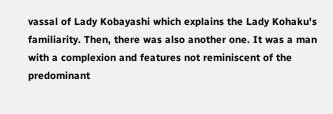vassal of Lady Kobayashi which explains the Lady Kohaku's familiarity. Then, there was also another one. It was a man with a complexion and features not reminiscent of the predominant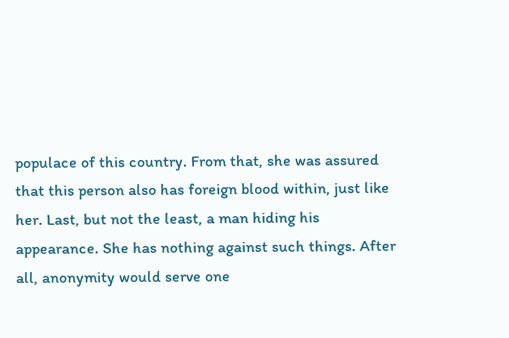populace of this country. From that, she was assured that this person also has foreign blood within, just like her. Last, but not the least, a man hiding his appearance. She has nothing against such things. After all, anonymity would serve one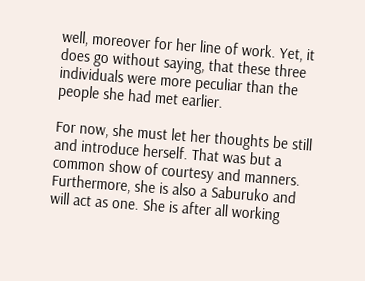well, moreover for her line of work. Yet, it does go without saying, that these three individuals were more peculiar than the people she had met earlier.

For now, she must let her thoughts be still and introduce herself. That was but a common show of courtesy and manners. Furthermore, she is also a Saburuko and will act as one. She is after all working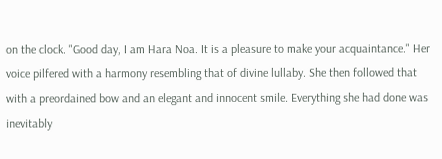on the clock. "Good day, I am Hara Noa. It is a pleasure to make your acquaintance." Her voice pilfered with a harmony resembling that of divine lullaby. She then followed that with a preordained bow and an elegant and innocent smile. Everything she had done was inevitably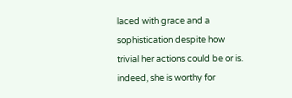laced with grace and a sophistication despite how trivial her actions could be or is. indeed, she is worthy for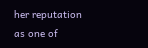her reputation as one of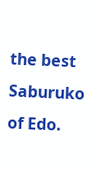the best Saburuko of Edo.